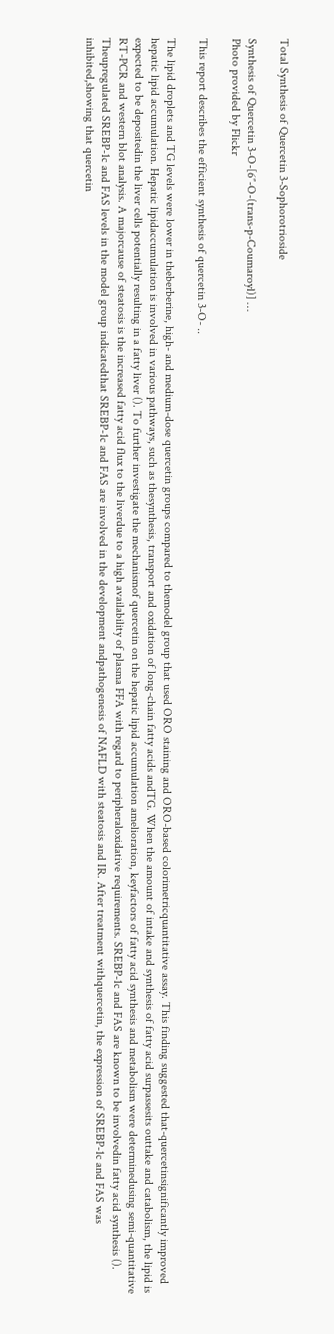Total Synthesis of Quercetin 3-Sophorotrioside

Synthesis of Quercetin 3-O-[6″-O-(trans-p-Coumaroyl)] …
Photo provided by Flickr

This report describes the efficient synthesis of quercetin 3-O- ..

The lipid droplets and TG levels were lower in theberberine, high- and medium-dose quercetin groups compared to themodel group that used ORO staining and ORO-based colorimetricquantitative assay. This finding suggested that-quercetinsignificantly improved hepatic lipid accumulation. Hepatic lipidaccumulation is involved in various pathways, such as thesynthesis, transport and oxidation of long-chain fatty acids andTG. When the amount of intake and synthesis of fatty acid surpassesits outtake and catabolism, the lipid is expected to be depositedin the liver cells potentially resulting in a fatty liver (). To further investigate the mechanismof quercetin on the hepatic lipid accumulation amelioration, keyfactors of fatty acid synthesis and metabolism were determinedusing semi-quantitative RT-PCR and western blot analysis. A majorcause of steatosis is the increased fatty acid flux to the liverdue to a high availability of plasma FFA with regard to peripheraloxidative requirements. SREBP-1c and FAS are known to be involvedin fatty acid synthesis (). Theupregulated SREBP-1c and FAS levels in the model group indicatedthat SREBP-1c and FAS are involved in the development andpathogenesis of NAFLD with steatosis and IR. After treatment withquercetin, the expression of SREBP-1c and FAS was inhibited,showing that quercetin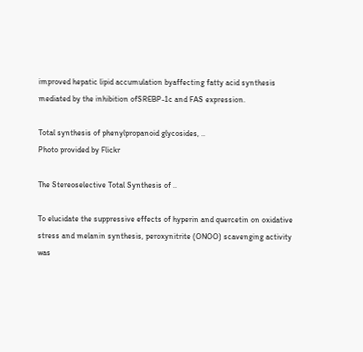improved hepatic lipid accumulation byaffecting fatty acid synthesis mediated by the inhibition ofSREBP-1c and FAS expression.

Total synthesis of phenylpropanoid glycosides, ..
Photo provided by Flickr

The Stereoselective Total Synthesis of ..

To elucidate the suppressive effects of hyperin and quercetin on oxidative stress and melanin synthesis, peroxynitrite (ONOO) scavenging activity was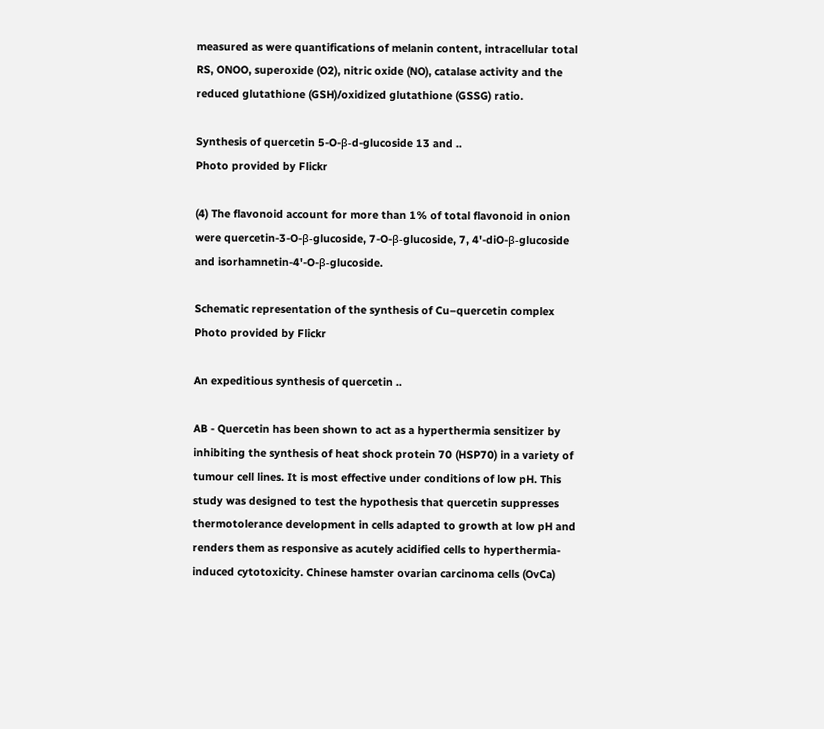measured as were quantifications of melanin content, intracellular total RS, ONOO, superoxide (O2), nitric oxide (NO), catalase activity and the reduced glutathione (GSH)/oxidized glutathione (GSSG) ratio.

Synthesis of quercetin 5-O-β-d-glucoside 13 and ..
Photo provided by Flickr

(4) The flavonoid account for more than 1% of total flavonoid in onion were quercetin-3-O-β-glucoside, 7-O-β-glucoside, 7, 4'-diO-β-glucoside and isorhamnetin-4'-O-β-glucoside.

Schematic representation of the synthesis of Cu–quercetin complex
Photo provided by Flickr

An expeditious synthesis of quercetin ..

AB - Quercetin has been shown to act as a hyperthermia sensitizer by inhibiting the synthesis of heat shock protein 70 (HSP70) in a variety of tumour cell lines. It is most effective under conditions of low pH. This study was designed to test the hypothesis that quercetin suppresses thermotolerance development in cells adapted to growth at low pH and renders them as responsive as acutely acidified cells to hyperthermia-induced cytotoxicity. Chinese hamster ovarian carcinoma cells (OvCa)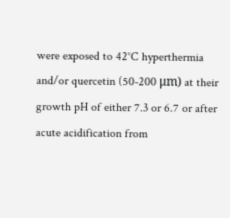were exposed to 42°C hyperthermia and/or quercetin (50-200 μm) at their growth pH of either 7.3 or 6.7 or after acute acidification from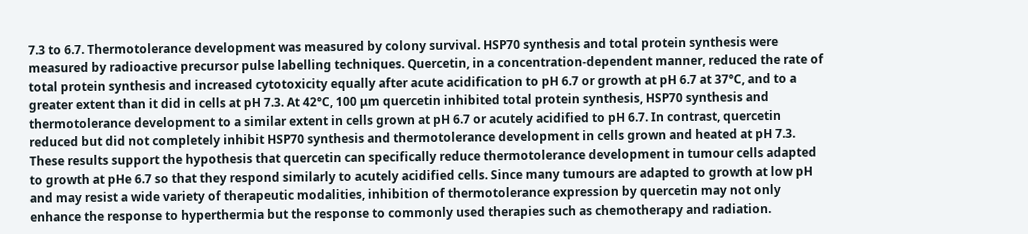7.3 to 6.7. Thermotolerance development was measured by colony survival. HSP70 synthesis and total protein synthesis were measured by radioactive precursor pulse labelling techniques. Quercetin, in a concentration-dependent manner, reduced the rate of total protein synthesis and increased cytotoxicity equally after acute acidification to pH 6.7 or growth at pH 6.7 at 37°C, and to a greater extent than it did in cells at pH 7.3. At 42°C, 100 μm quercetin inhibited total protein synthesis, HSP70 synthesis and thermotolerance development to a similar extent in cells grown at pH 6.7 or acutely acidified to pH 6.7. In contrast, quercetin reduced but did not completely inhibit HSP70 synthesis and thermotolerance development in cells grown and heated at pH 7.3. These results support the hypothesis that quercetin can specifically reduce thermotolerance development in tumour cells adapted to growth at pHe 6.7 so that they respond similarly to acutely acidified cells. Since many tumours are adapted to growth at low pH and may resist a wide variety of therapeutic modalities, inhibition of thermotolerance expression by quercetin may not only enhance the response to hyperthermia but the response to commonly used therapies such as chemotherapy and radiation.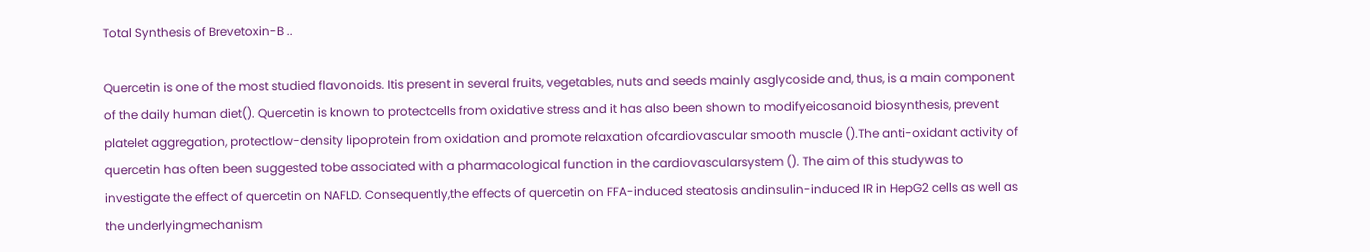Total Synthesis of Brevetoxin-B ..

Quercetin is one of the most studied flavonoids. Itis present in several fruits, vegetables, nuts and seeds mainly asglycoside and, thus, is a main component of the daily human diet(). Quercetin is known to protectcells from oxidative stress and it has also been shown to modifyeicosanoid biosynthesis, prevent platelet aggregation, protectlow-density lipoprotein from oxidation and promote relaxation ofcardiovascular smooth muscle ().The anti-oxidant activity of quercetin has often been suggested tobe associated with a pharmacological function in the cardiovascularsystem (). The aim of this studywas to investigate the effect of quercetin on NAFLD. Consequently,the effects of quercetin on FFA-induced steatosis andinsulin-induced IR in HepG2 cells as well as the underlyingmechanism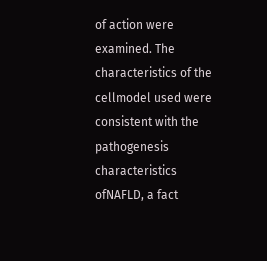of action were examined. The characteristics of the cellmodel used were consistent with the pathogenesis characteristics ofNAFLD, a fact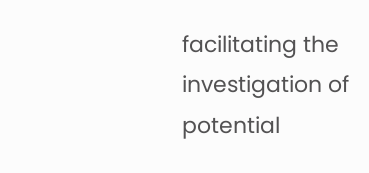facilitating the investigation of potential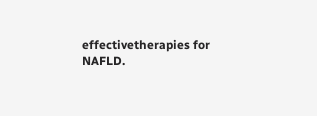effectivetherapies for NAFLD.